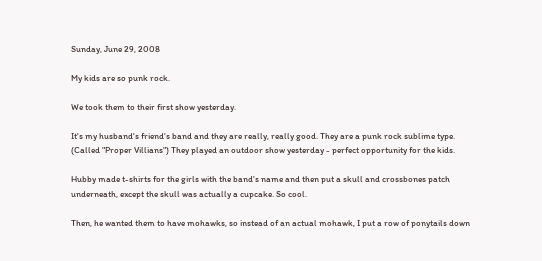Sunday, June 29, 2008

My kids are so punk rock.

We took them to their first show yesterday.

It's my husband's friend's band and they are really, really good. They are a punk rock sublime type. (Called "Proper Villians") They played an outdoor show yesterday - perfect opportunity for the kids.

Hubby made t-shirts for the girls with the band's name and then put a skull and crossbones patch underneath, except the skull was actually a cupcake. So cool.

Then, he wanted them to have mohawks, so instead of an actual mohawk, I put a row of ponytails down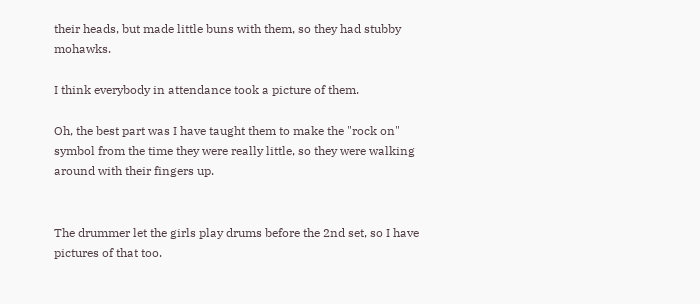their heads, but made little buns with them, so they had stubby mohawks.

I think everybody in attendance took a picture of them.

Oh, the best part was I have taught them to make the "rock on" symbol from the time they were really little, so they were walking around with their fingers up.


The drummer let the girls play drums before the 2nd set, so I have pictures of that too.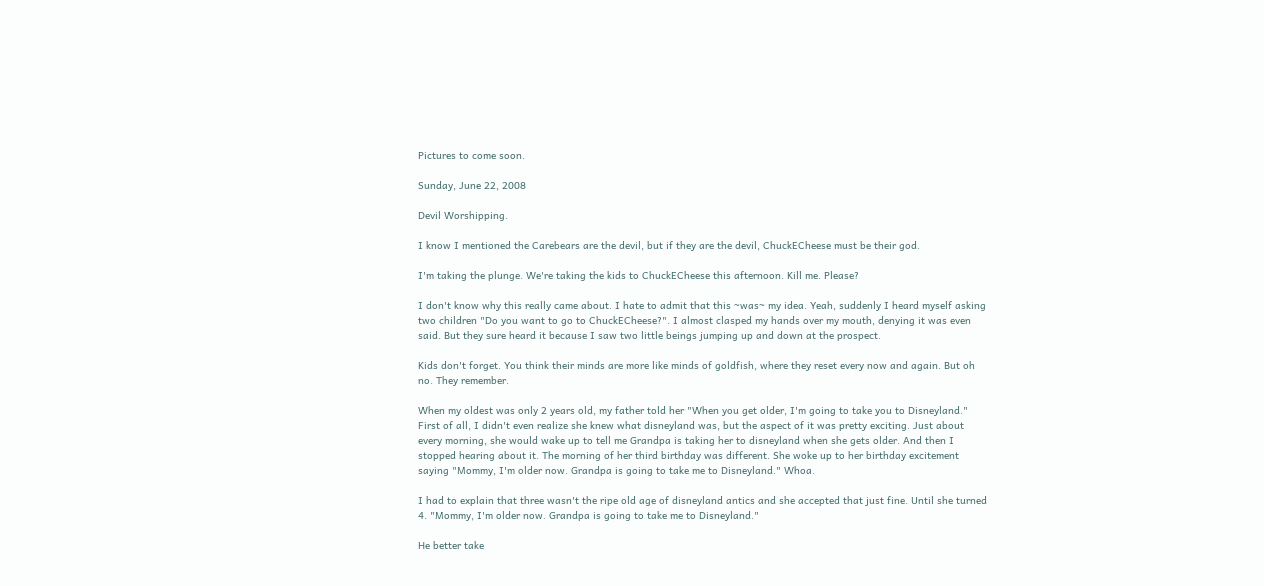Pictures to come soon.

Sunday, June 22, 2008

Devil Worshipping.

I know I mentioned the Carebears are the devil, but if they are the devil, ChuckECheese must be their god.

I'm taking the plunge. We're taking the kids to ChuckECheese this afternoon. Kill me. Please?

I don't know why this really came about. I hate to admit that this ~was~ my idea. Yeah, suddenly I heard myself asking two children "Do you want to go to ChuckECheese?". I almost clasped my hands over my mouth, denying it was even said. But they sure heard it because I saw two little beings jumping up and down at the prospect.

Kids don't forget. You think their minds are more like minds of goldfish, where they reset every now and again. But oh no. They remember.

When my oldest was only 2 years old, my father told her "When you get older, I'm going to take you to Disneyland." First of all, I didn't even realize she knew what disneyland was, but the aspect of it was pretty exciting. Just about every morning, she would wake up to tell me Grandpa is taking her to disneyland when she gets older. And then I stopped hearing about it. The morning of her third birthday was different. She woke up to her birthday excitement saying "Mommy, I'm older now. Grandpa is going to take me to Disneyland." Whoa.

I had to explain that three wasn't the ripe old age of disneyland antics and she accepted that just fine. Until she turned 4. "Mommy, I'm older now. Grandpa is going to take me to Disneyland."

He better take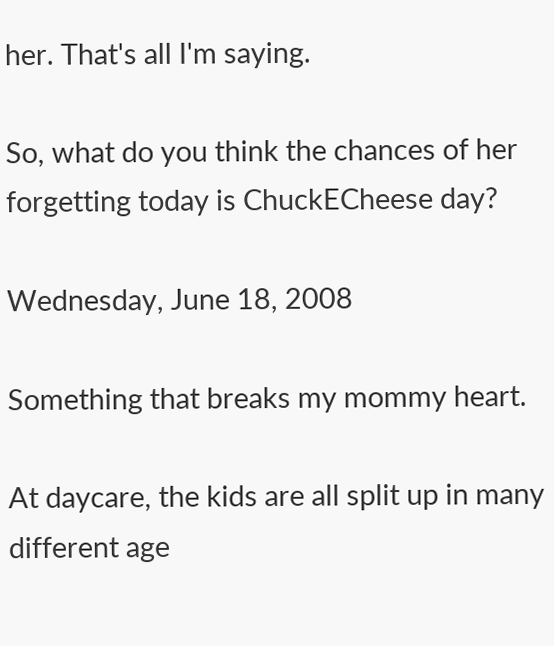her. That's all I'm saying.

So, what do you think the chances of her forgetting today is ChuckECheese day?

Wednesday, June 18, 2008

Something that breaks my mommy heart.

At daycare, the kids are all split up in many different age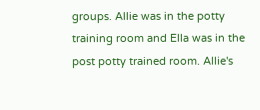groups. Allie was in the potty training room and Ella was in the post potty trained room. Allie's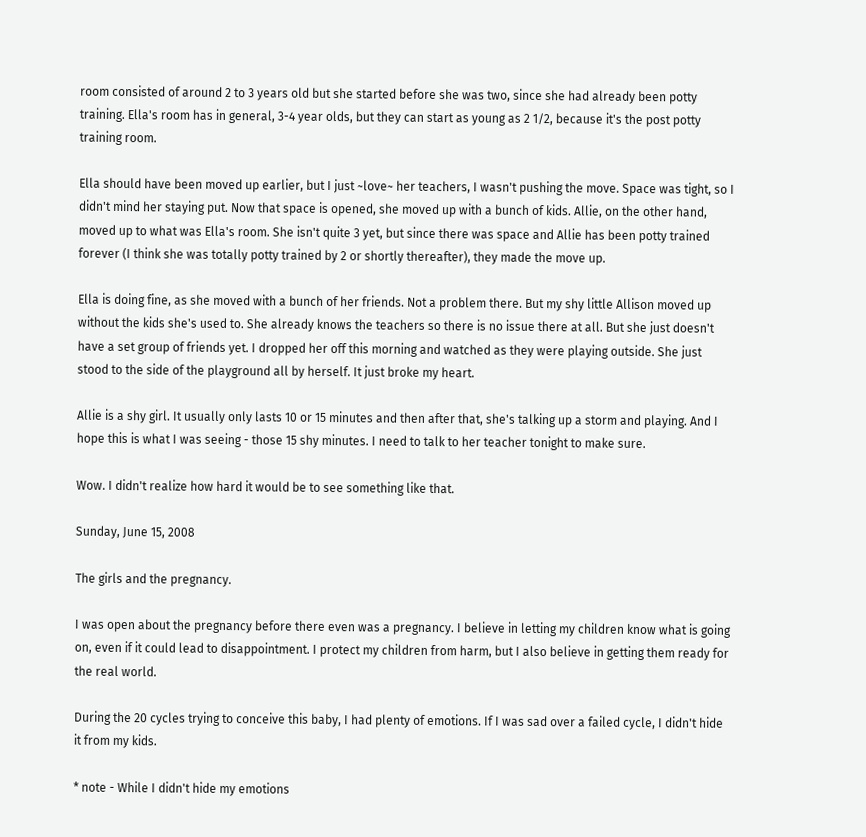room consisted of around 2 to 3 years old but she started before she was two, since she had already been potty training. Ella's room has in general, 3-4 year olds, but they can start as young as 2 1/2, because it's the post potty training room.

Ella should have been moved up earlier, but I just ~love~ her teachers, I wasn't pushing the move. Space was tight, so I didn't mind her staying put. Now that space is opened, she moved up with a bunch of kids. Allie, on the other hand, moved up to what was Ella's room. She isn't quite 3 yet, but since there was space and Allie has been potty trained forever (I think she was totally potty trained by 2 or shortly thereafter), they made the move up.

Ella is doing fine, as she moved with a bunch of her friends. Not a problem there. But my shy little Allison moved up without the kids she's used to. She already knows the teachers so there is no issue there at all. But she just doesn't have a set group of friends yet. I dropped her off this morning and watched as they were playing outside. She just stood to the side of the playground all by herself. It just broke my heart.

Allie is a shy girl. It usually only lasts 10 or 15 minutes and then after that, she's talking up a storm and playing. And I hope this is what I was seeing - those 15 shy minutes. I need to talk to her teacher tonight to make sure.

Wow. I didn't realize how hard it would be to see something like that.

Sunday, June 15, 2008

The girls and the pregnancy.

I was open about the pregnancy before there even was a pregnancy. I believe in letting my children know what is going on, even if it could lead to disappointment. I protect my children from harm, but I also believe in getting them ready for the real world.

During the 20 cycles trying to conceive this baby, I had plenty of emotions. If I was sad over a failed cycle, I didn't hide it from my kids.

* note - While I didn't hide my emotions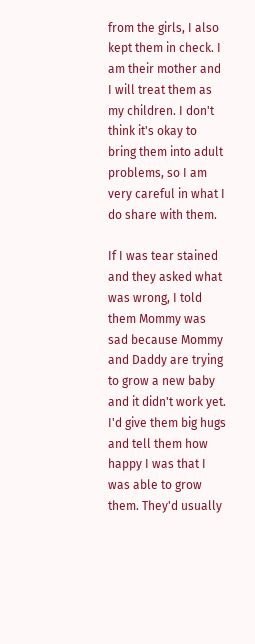from the girls, I also kept them in check. I am their mother and I will treat them as my children. I don't think it's okay to bring them into adult problems, so I am very careful in what I do share with them.

If I was tear stained and they asked what was wrong, I told them Mommy was sad because Mommy and Daddy are trying to grow a new baby and it didn't work yet. I'd give them big hugs and tell them how happy I was that I was able to grow them. They'd usually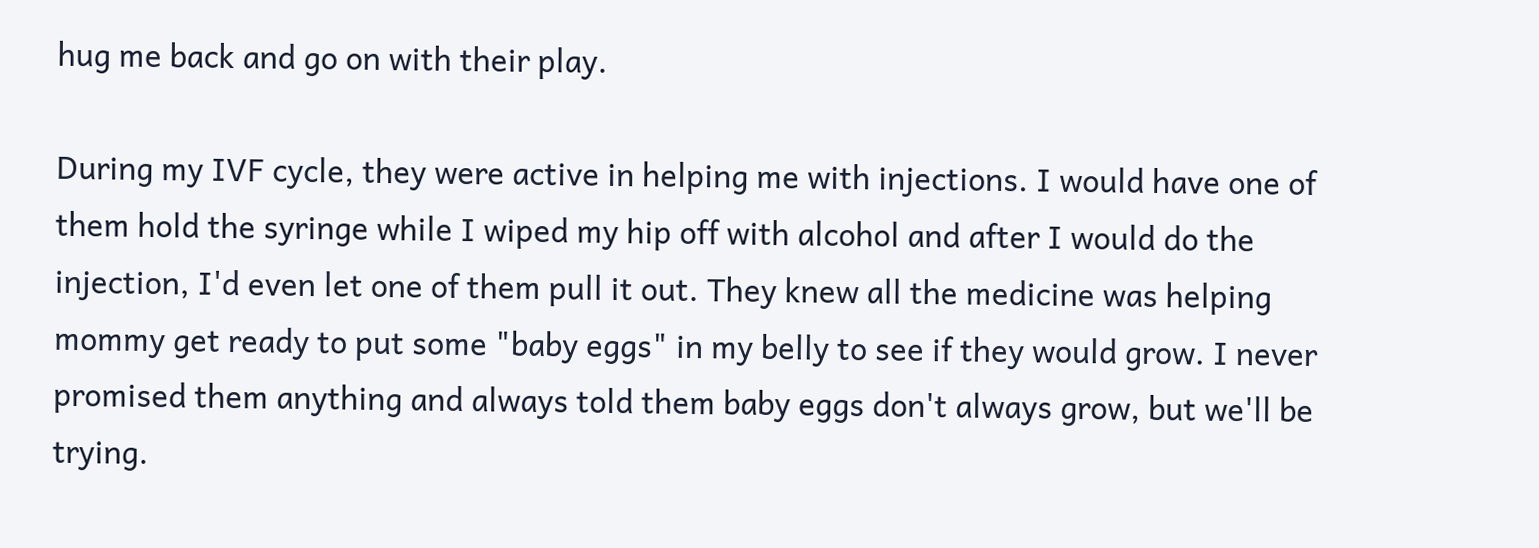hug me back and go on with their play.

During my IVF cycle, they were active in helping me with injections. I would have one of them hold the syringe while I wiped my hip off with alcohol and after I would do the injection, I'd even let one of them pull it out. They knew all the medicine was helping mommy get ready to put some "baby eggs" in my belly to see if they would grow. I never promised them anything and always told them baby eggs don't always grow, but we'll be trying.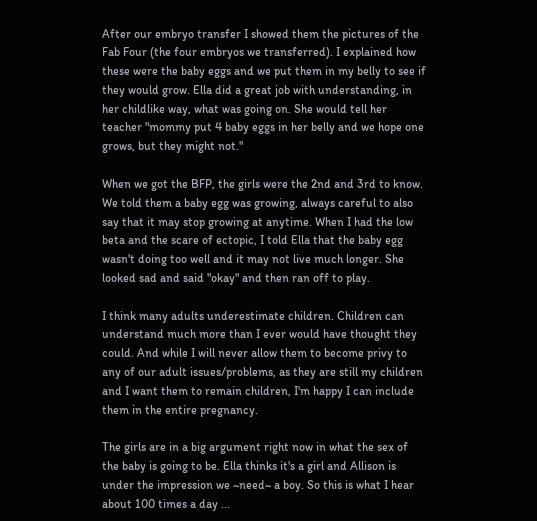After our embryo transfer I showed them the pictures of the Fab Four (the four embryos we transferred). I explained how these were the baby eggs and we put them in my belly to see if they would grow. Ella did a great job with understanding, in her childlike way, what was going on. She would tell her teacher "mommy put 4 baby eggs in her belly and we hope one grows, but they might not."

When we got the BFP, the girls were the 2nd and 3rd to know. We told them a baby egg was growing, always careful to also say that it may stop growing at anytime. When I had the low beta and the scare of ectopic, I told Ella that the baby egg wasn't doing too well and it may not live much longer. She looked sad and said "okay" and then ran off to play.

I think many adults underestimate children. Children can understand much more than I ever would have thought they could. And while I will never allow them to become privy to any of our adult issues/problems, as they are still my children and I want them to remain children, I'm happy I can include them in the entire pregnancy.

The girls are in a big argument right now in what the sex of the baby is going to be. Ella thinks it's a girl and Allison is under the impression we ~need~ a boy. So this is what I hear about 100 times a day ...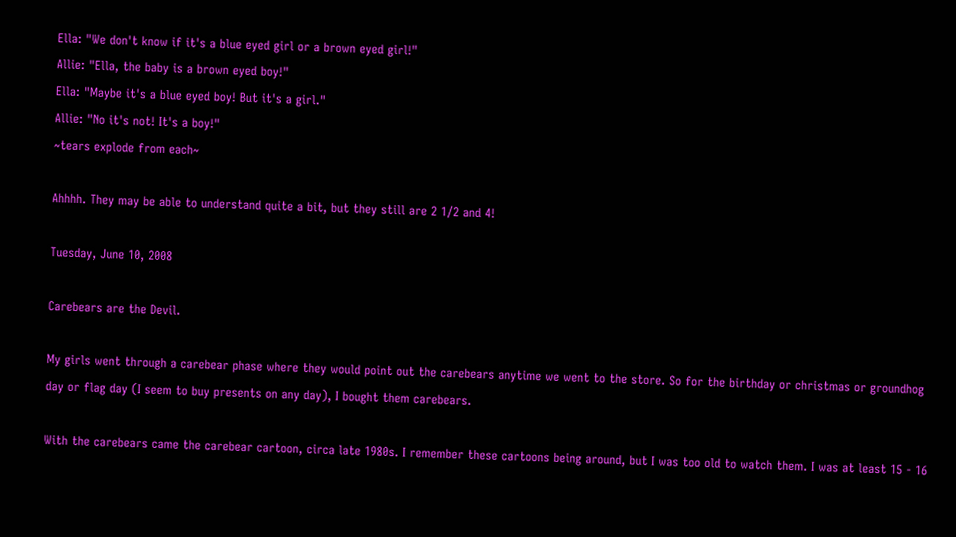Ella: "We don't know if it's a blue eyed girl or a brown eyed girl!"
Allie: "Ella, the baby is a brown eyed boy!"
Ella: "Maybe it's a blue eyed boy! But it's a girl."
Allie: "No it's not! It's a boy!"
~tears explode from each~

Ahhhh. They may be able to understand quite a bit, but they still are 2 1/2 and 4!

Tuesday, June 10, 2008

Carebears are the Devil.

My girls went through a carebear phase where they would point out the carebears anytime we went to the store. So for the birthday or christmas or groundhog day or flag day (I seem to buy presents on any day), I bought them carebears.

With the carebears came the carebear cartoon, circa late 1980s. I remember these cartoons being around, but I was too old to watch them. I was at least 15 - 16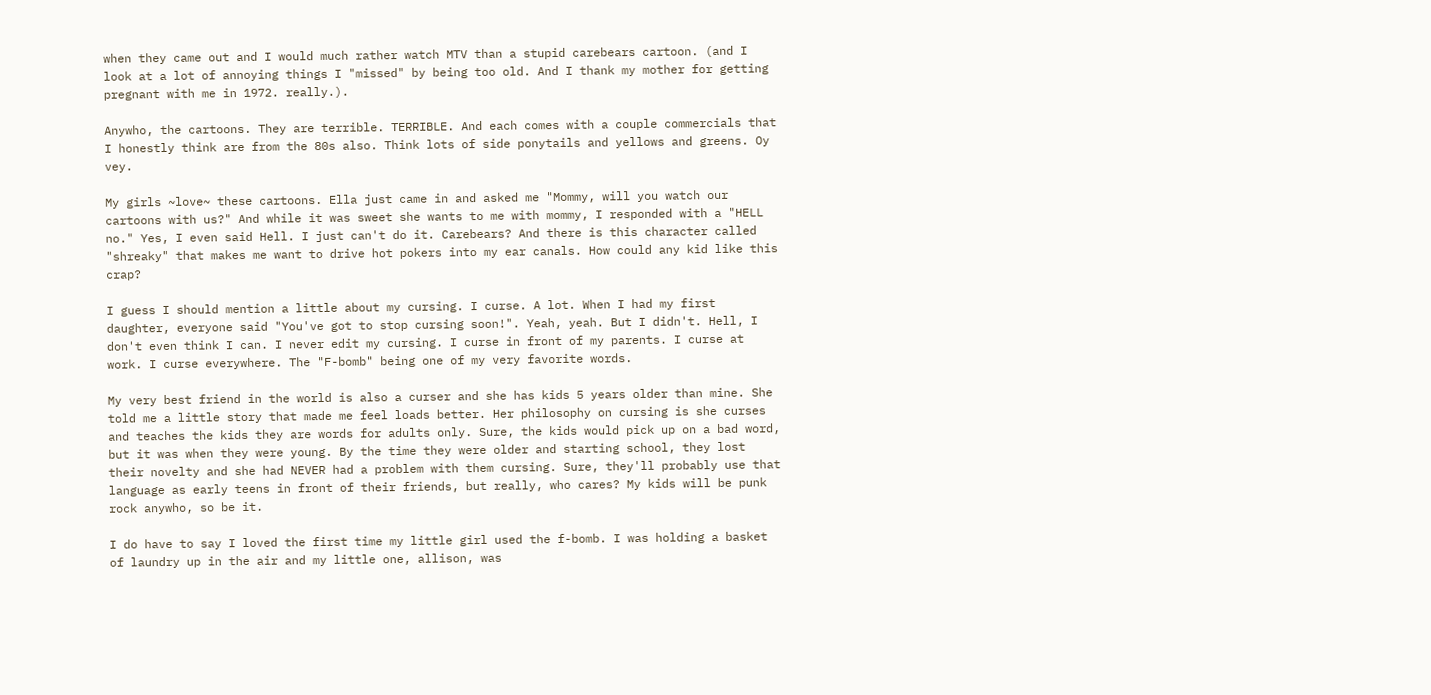when they came out and I would much rather watch MTV than a stupid carebears cartoon. (and I look at a lot of annoying things I "missed" by being too old. And I thank my mother for getting pregnant with me in 1972. really.).

Anywho, the cartoons. They are terrible. TERRIBLE. And each comes with a couple commercials that I honestly think are from the 80s also. Think lots of side ponytails and yellows and greens. Oy vey.

My girls ~love~ these cartoons. Ella just came in and asked me "Mommy, will you watch our cartoons with us?" And while it was sweet she wants to me with mommy, I responded with a "HELL no." Yes, I even said Hell. I just can't do it. Carebears? And there is this character called "shreaky" that makes me want to drive hot pokers into my ear canals. How could any kid like this crap?

I guess I should mention a little about my cursing. I curse. A lot. When I had my first daughter, everyone said "You've got to stop cursing soon!". Yeah, yeah. But I didn't. Hell, I don't even think I can. I never edit my cursing. I curse in front of my parents. I curse at work. I curse everywhere. The "F-bomb" being one of my very favorite words.

My very best friend in the world is also a curser and she has kids 5 years older than mine. She told me a little story that made me feel loads better. Her philosophy on cursing is she curses and teaches the kids they are words for adults only. Sure, the kids would pick up on a bad word, but it was when they were young. By the time they were older and starting school, they lost their novelty and she had NEVER had a problem with them cursing. Sure, they'll probably use that language as early teens in front of their friends, but really, who cares? My kids will be punk rock anywho, so be it.

I do have to say I loved the first time my little girl used the f-bomb. I was holding a basket of laundry up in the air and my little one, allison, was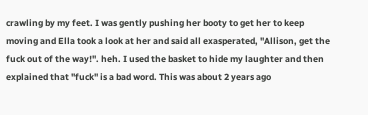crawling by my feet. I was gently pushing her booty to get her to keep moving and Ella took a look at her and said all exasperated, "Allison, get the fuck out of the way!". heh. I used the basket to hide my laughter and then explained that "fuck" is a bad word. This was about 2 years ago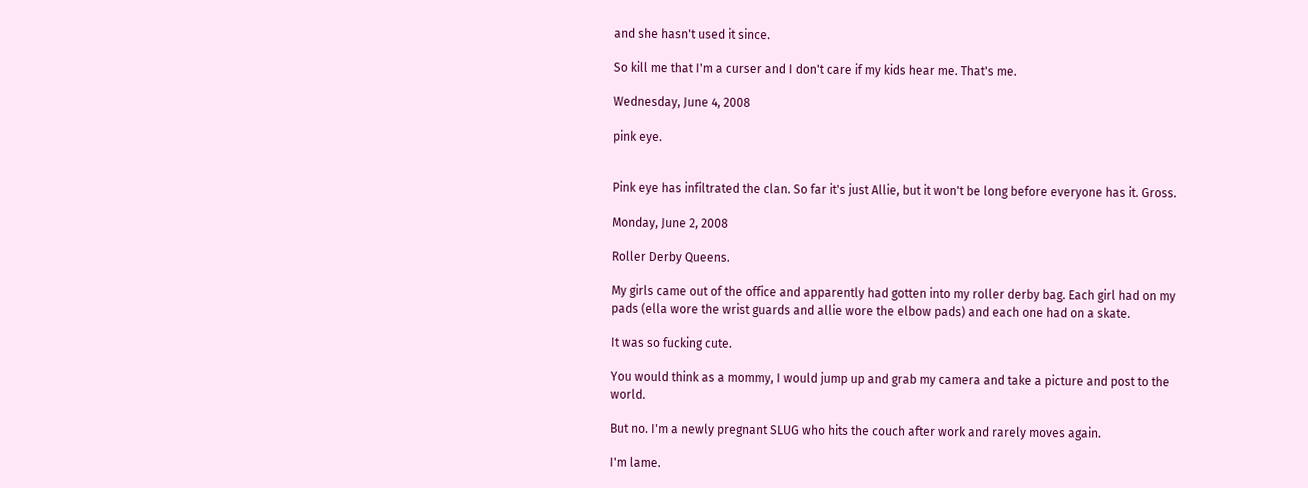and she hasn't used it since.

So kill me that I'm a curser and I don't care if my kids hear me. That's me.

Wednesday, June 4, 2008

pink eye.


Pink eye has infiltrated the clan. So far it's just Allie, but it won't be long before everyone has it. Gross.

Monday, June 2, 2008

Roller Derby Queens.

My girls came out of the office and apparently had gotten into my roller derby bag. Each girl had on my pads (ella wore the wrist guards and allie wore the elbow pads) and each one had on a skate.

It was so fucking cute.

You would think as a mommy, I would jump up and grab my camera and take a picture and post to the world.

But no. I'm a newly pregnant SLUG who hits the couch after work and rarely moves again.

I'm lame.